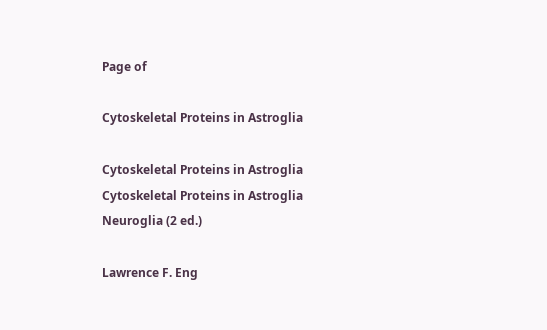Page of

Cytoskeletal Proteins in Astroglia

Cytoskeletal Proteins in Astroglia
Cytoskeletal Proteins in Astroglia
Neuroglia (2 ed.)

Lawrence F. Eng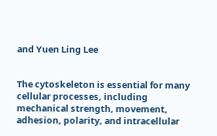and Yuen Ling Lee


The cytoskeleton is essential for many cellular processes, including mechanical strength, movement, adhesion, polarity, and intracellular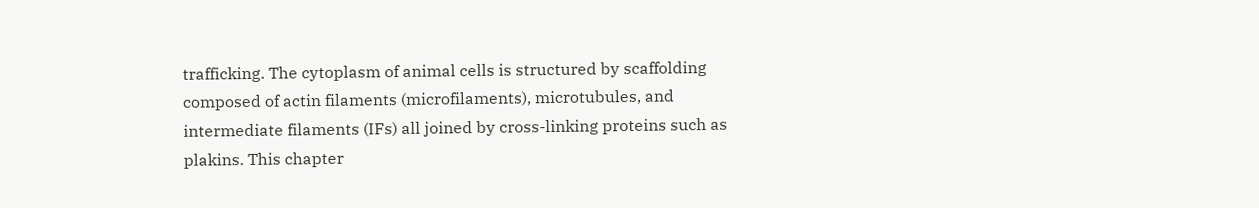trafficking. The cytoplasm of animal cells is structured by scaffolding composed of actin filaments (microfilaments), microtubules, and intermediate filaments (IFs) all joined by cross-linking proteins such as plakins. This chapter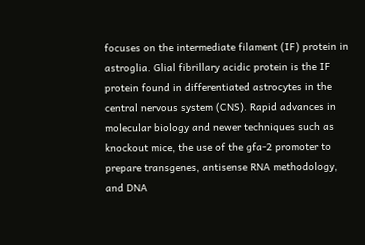focuses on the intermediate filament (IF) protein in astroglia. Glial fibrillary acidic protein is the IF protein found in differentiated astrocytes in the central nervous system (CNS). Rapid advances in molecular biology and newer techniques such as knockout mice, the use of the gfa-2 promoter to prepare transgenes, antisense RNA methodology, and DNA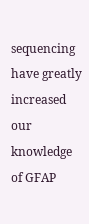sequencing have greatly increased our knowledge of GFAP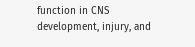function in CNS development, injury, and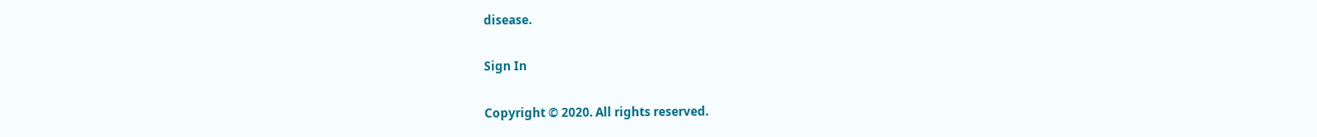disease.

Sign In

Copyright © 2020. All rights reserved.